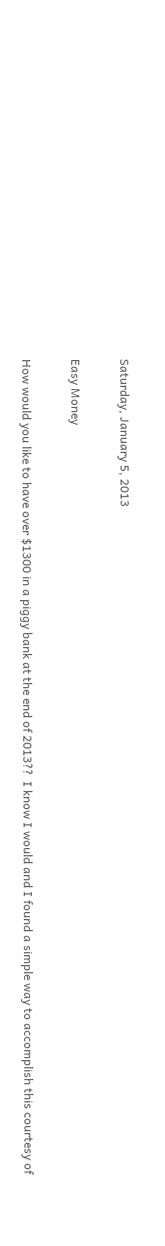Saturday, January 5, 2013

Easy Money

How would you like to have over $1300 in a piggy bank at the end of 2013??  I know I would and I found a simple way to accomplish this courtesy of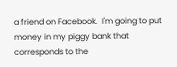a friend on Facebook.  I'm going to put money in my piggy bank that corresponds to the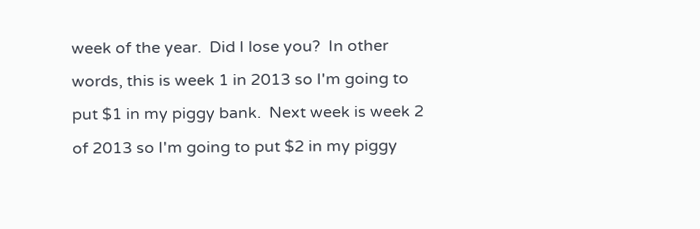week of the year.  Did I lose you?  In other words, this is week 1 in 2013 so I'm going to put $1 in my piggy bank.  Next week is week 2 of 2013 so I'm going to put $2 in my piggy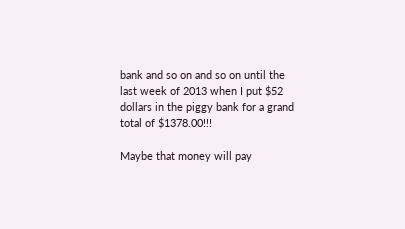bank and so on and so on until the last week of 2013 when I put $52 dollars in the piggy bank for a grand total of $1378.00!!!

Maybe that money will pay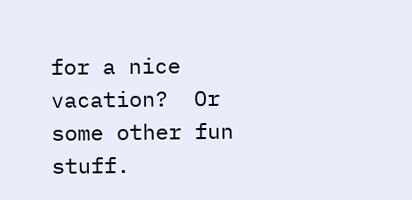for a nice vacation?  Or some other fun stuff.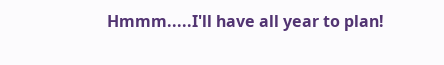Hmmm.....I'll have all year to plan!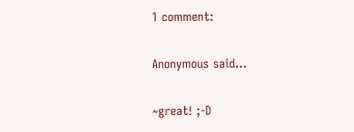1 comment:

Anonymous said...

~great! ;-D